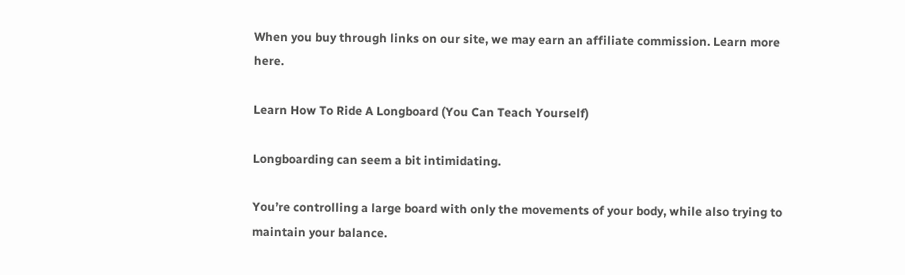When you buy through links on our site, we may earn an affiliate commission. Learn more here.

Learn How To Ride A Longboard (You Can Teach Yourself)

Longboarding can seem a bit intimidating.

You’re controlling a large board with only the movements of your body, while also trying to maintain your balance.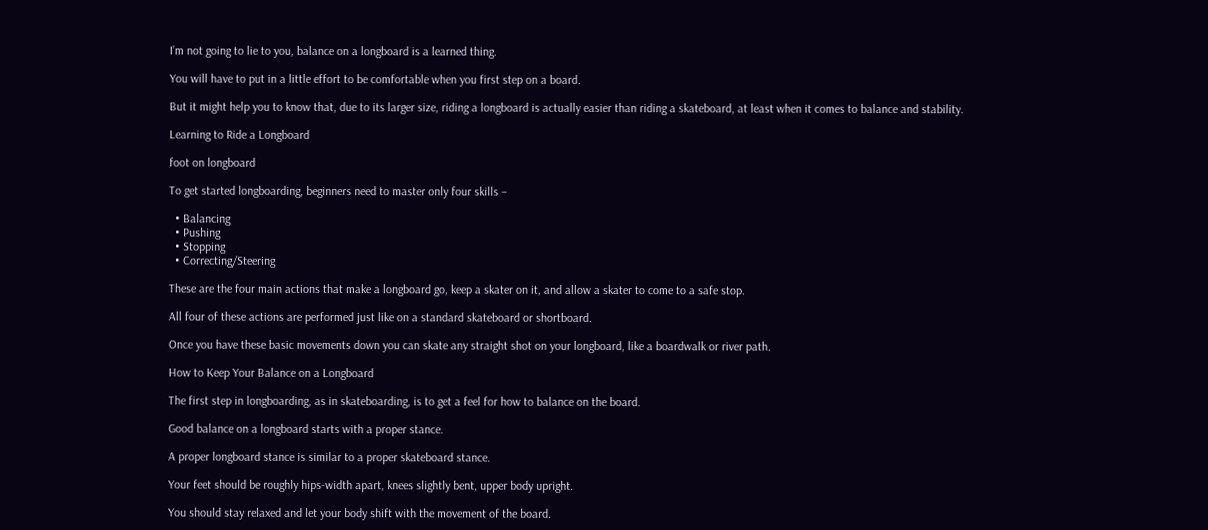I’m not going to lie to you, balance on a longboard is a learned thing.

You will have to put in a little effort to be comfortable when you first step on a board.

But it might help you to know that, due to its larger size, riding a longboard is actually easier than riding a skateboard, at least when it comes to balance and stability.

Learning to Ride a Longboard

foot on longboard

To get started longboarding, beginners need to master only four skills –

  • Balancing
  • Pushing
  • Stopping
  • Correcting/Steering

These are the four main actions that make a longboard go, keep a skater on it, and allow a skater to come to a safe stop.

All four of these actions are performed just like on a standard skateboard or shortboard.

Once you have these basic movements down you can skate any straight shot on your longboard, like a boardwalk or river path.

How to Keep Your Balance on a Longboard

The first step in longboarding, as in skateboarding, is to get a feel for how to balance on the board.

Good balance on a longboard starts with a proper stance.

A proper longboard stance is similar to a proper skateboard stance.

Your feet should be roughly hips-width apart, knees slightly bent, upper body upright.

You should stay relaxed and let your body shift with the movement of the board.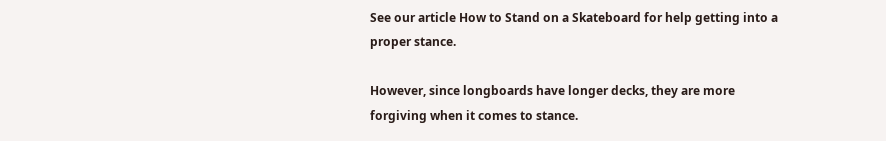See our article How to Stand on a Skateboard for help getting into a proper stance.

However, since longboards have longer decks, they are more forgiving when it comes to stance.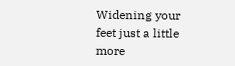Widening your feet just a little more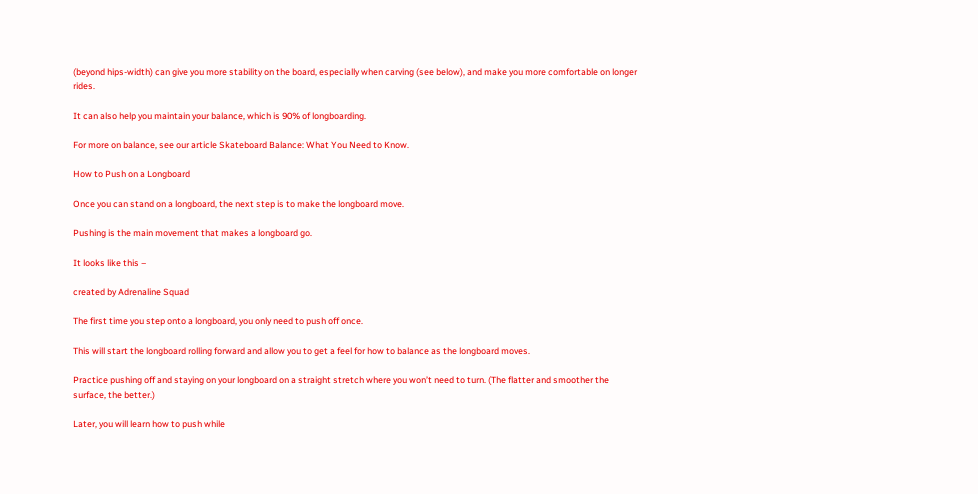(beyond hips-width) can give you more stability on the board, especially when carving (see below), and make you more comfortable on longer rides.

It can also help you maintain your balance, which is 90% of longboarding.

For more on balance, see our article Skateboard Balance: What You Need to Know.

How to Push on a Longboard

Once you can stand on a longboard, the next step is to make the longboard move.

Pushing is the main movement that makes a longboard go.

It looks like this –

created by Adrenaline Squad

The first time you step onto a longboard, you only need to push off once.

This will start the longboard rolling forward and allow you to get a feel for how to balance as the longboard moves.

Practice pushing off and staying on your longboard on a straight stretch where you won’t need to turn. (The flatter and smoother the surface, the better.)

Later, you will learn how to push while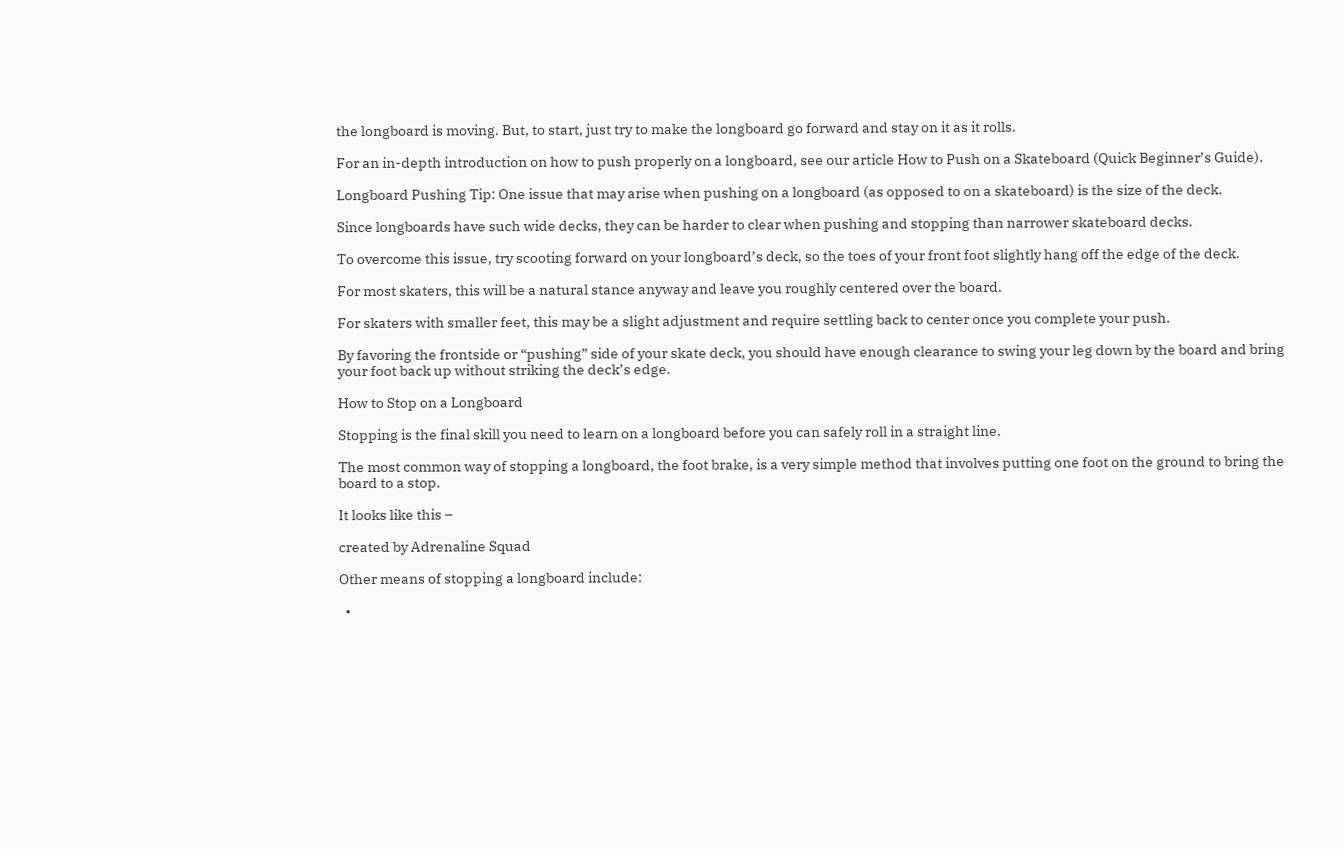the longboard is moving. But, to start, just try to make the longboard go forward and stay on it as it rolls.

For an in-depth introduction on how to push properly on a longboard, see our article How to Push on a Skateboard (Quick Beginner’s Guide).

Longboard Pushing Tip: One issue that may arise when pushing on a longboard (as opposed to on a skateboard) is the size of the deck.

Since longboards have such wide decks, they can be harder to clear when pushing and stopping than narrower skateboard decks.

To overcome this issue, try scooting forward on your longboard’s deck, so the toes of your front foot slightly hang off the edge of the deck.

For most skaters, this will be a natural stance anyway and leave you roughly centered over the board.

For skaters with smaller feet, this may be a slight adjustment and require settling back to center once you complete your push.

By favoring the frontside or “pushing” side of your skate deck, you should have enough clearance to swing your leg down by the board and bring your foot back up without striking the deck’s edge.

How to Stop on a Longboard

Stopping is the final skill you need to learn on a longboard before you can safely roll in a straight line.

The most common way of stopping a longboard, the foot brake, is a very simple method that involves putting one foot on the ground to bring the board to a stop.

It looks like this –

created by Adrenaline Squad

Other means of stopping a longboard include:

  •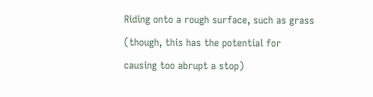Riding onto a rough surface, such as grass (though, this has the potential for causing too abrupt a stop)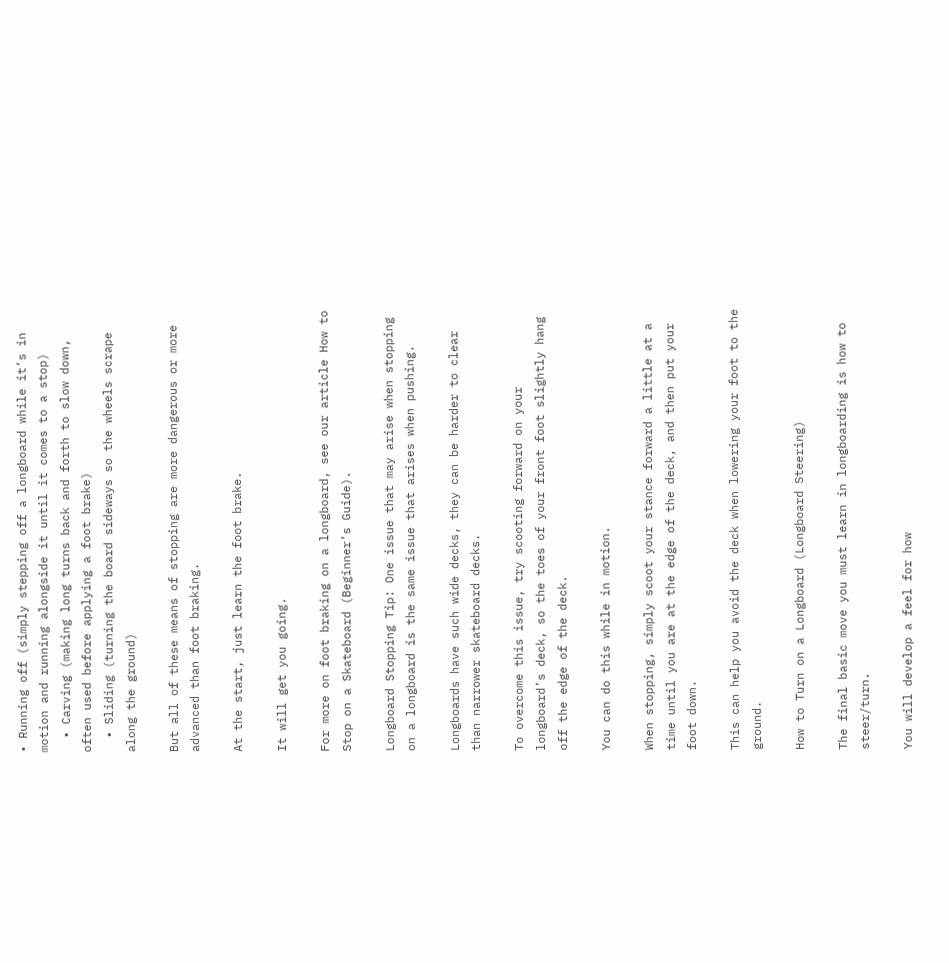• Running off (simply stepping off a longboard while it’s in motion and running alongside it until it comes to a stop)
  • Carving (making long turns back and forth to slow down, often used before applying a foot brake)
  • Sliding (turning the board sideways so the wheels scrape along the ground)

But all of these means of stopping are more dangerous or more advanced than foot braking.

At the start, just learn the foot brake.

It will get you going.

For more on foot braking on a longboard, see our article How to Stop on a Skateboard (Beginner’s Guide).

Longboard Stopping Tip: One issue that may arise when stopping on a longboard is the same issue that arises when pushing.

Longboards have such wide decks, they can be harder to clear than narrower skateboard decks.

To overcome this issue, try scooting forward on your longboard’s deck, so the toes of your front foot slightly hang off the edge of the deck.

You can do this while in motion.

When stopping, simply scoot your stance forward a little at a time until you are at the edge of the deck, and then put your foot down.

This can help you avoid the deck when lowering your foot to the ground.

How to Turn on a Longboard (Longboard Steering)

The final basic move you must learn in longboarding is how to steer/turn.

You will develop a feel for how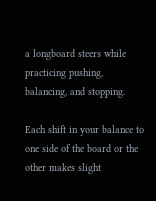a longboard steers while practicing pushing, balancing, and stopping.

Each shift in your balance to one side of the board or the other makes slight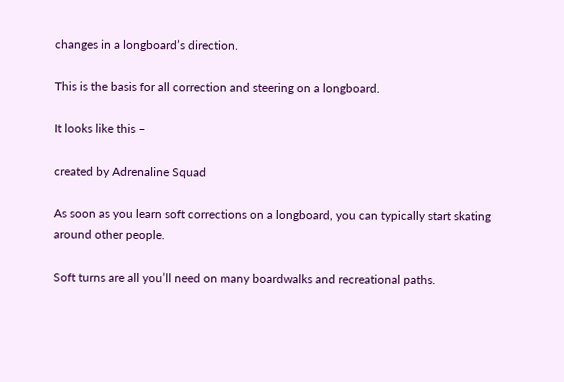changes in a longboard’s direction.

This is the basis for all correction and steering on a longboard.

It looks like this –

created by Adrenaline Squad

As soon as you learn soft corrections on a longboard, you can typically start skating around other people.

Soft turns are all you’ll need on many boardwalks and recreational paths.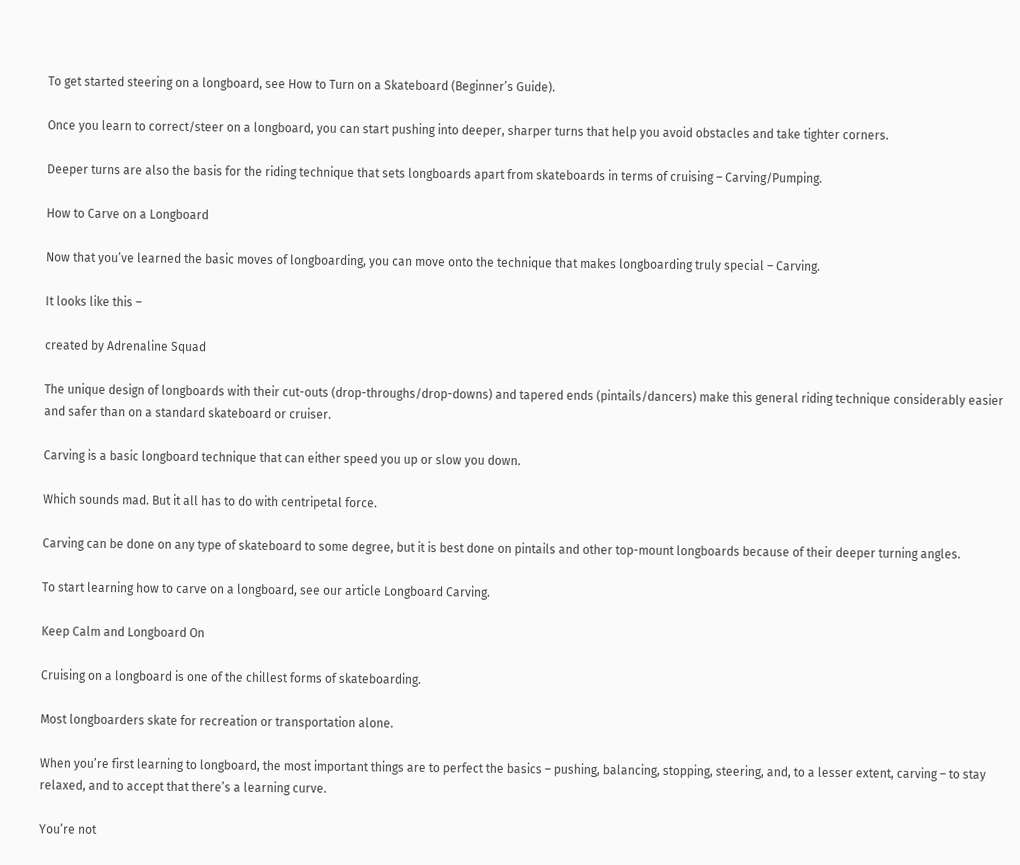To get started steering on a longboard, see How to Turn on a Skateboard (Beginner’s Guide).

Once you learn to correct/steer on a longboard, you can start pushing into deeper, sharper turns that help you avoid obstacles and take tighter corners.

Deeper turns are also the basis for the riding technique that sets longboards apart from skateboards in terms of cruising – Carving/Pumping.

How to Carve on a Longboard

Now that you’ve learned the basic moves of longboarding, you can move onto the technique that makes longboarding truly special – Carving.

It looks like this –

created by Adrenaline Squad

The unique design of longboards with their cut-outs (drop-throughs/drop-downs) and tapered ends (pintails/dancers) make this general riding technique considerably easier and safer than on a standard skateboard or cruiser.

Carving is a basic longboard technique that can either speed you up or slow you down.

Which sounds mad. But it all has to do with centripetal force.

Carving can be done on any type of skateboard to some degree, but it is best done on pintails and other top-mount longboards because of their deeper turning angles.

To start learning how to carve on a longboard, see our article Longboard Carving.

Keep Calm and Longboard On

Cruising on a longboard is one of the chillest forms of skateboarding.

Most longboarders skate for recreation or transportation alone.

When you’re first learning to longboard, the most important things are to perfect the basics – pushing, balancing, stopping, steering, and, to a lesser extent, carving – to stay relaxed, and to accept that there’s a learning curve.

You’re not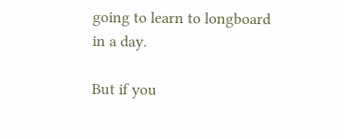going to learn to longboard in a day.

But if you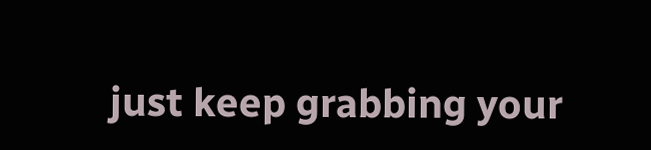just keep grabbing your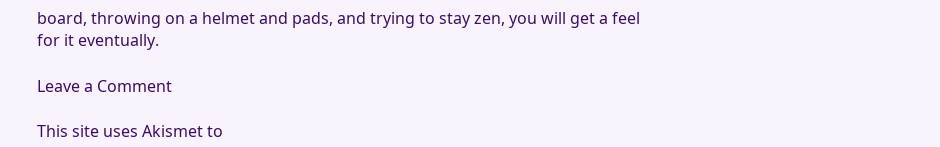board, throwing on a helmet and pads, and trying to stay zen, you will get a feel for it eventually.

Leave a Comment

This site uses Akismet to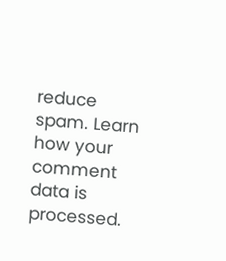reduce spam. Learn how your comment data is processed.